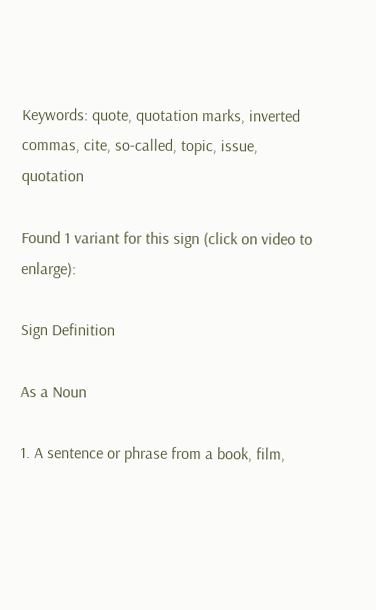Keywords: quote, quotation marks, inverted commas, cite, so-called, topic, issue, quotation

Found 1 variant for this sign (click on video to enlarge):

Sign Definition

As a Noun

1. A sentence or phrase from a book, film,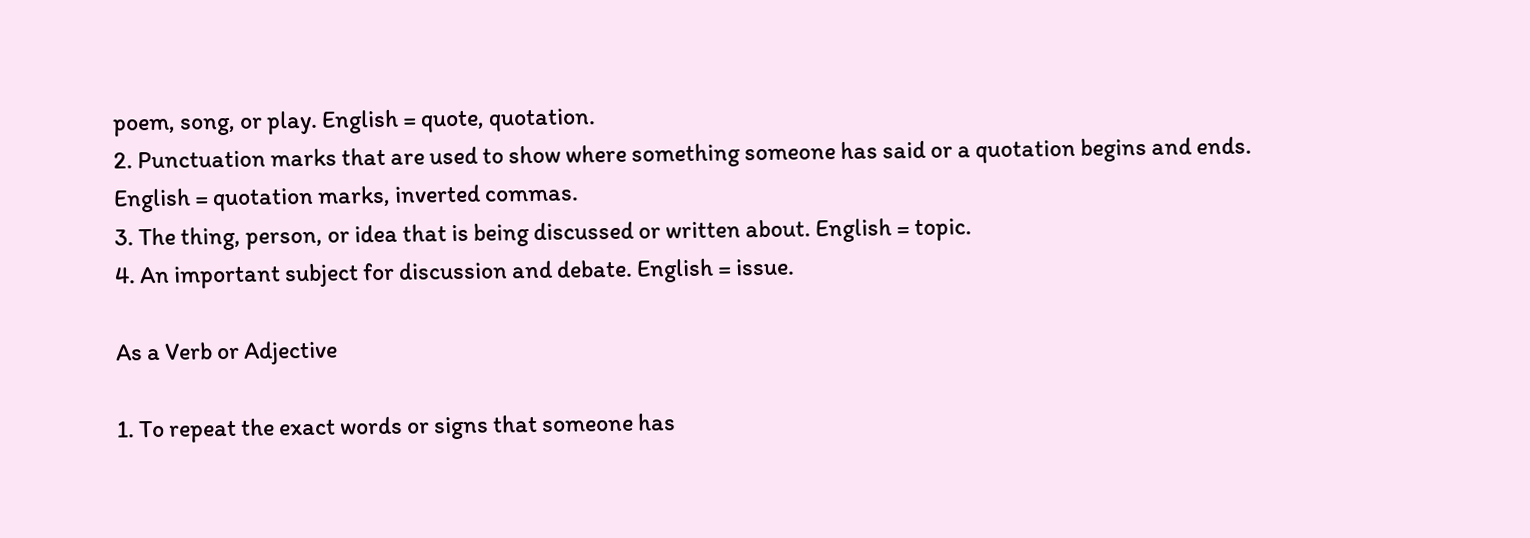poem, song, or play. English = quote, quotation.
2. Punctuation marks that are used to show where something someone has said or a quotation begins and ends. English = quotation marks, inverted commas.
3. The thing, person, or idea that is being discussed or written about. English = topic.
4. An important subject for discussion and debate. English = issue.

As a Verb or Adjective

1. To repeat the exact words or signs that someone has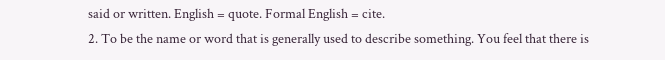said or written. English = quote. Formal English = cite.
2. To be the name or word that is generally used to describe something. You feel that there is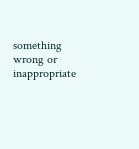something wrong or inappropriate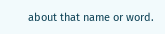about that name or word.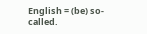English = (be) so-called.